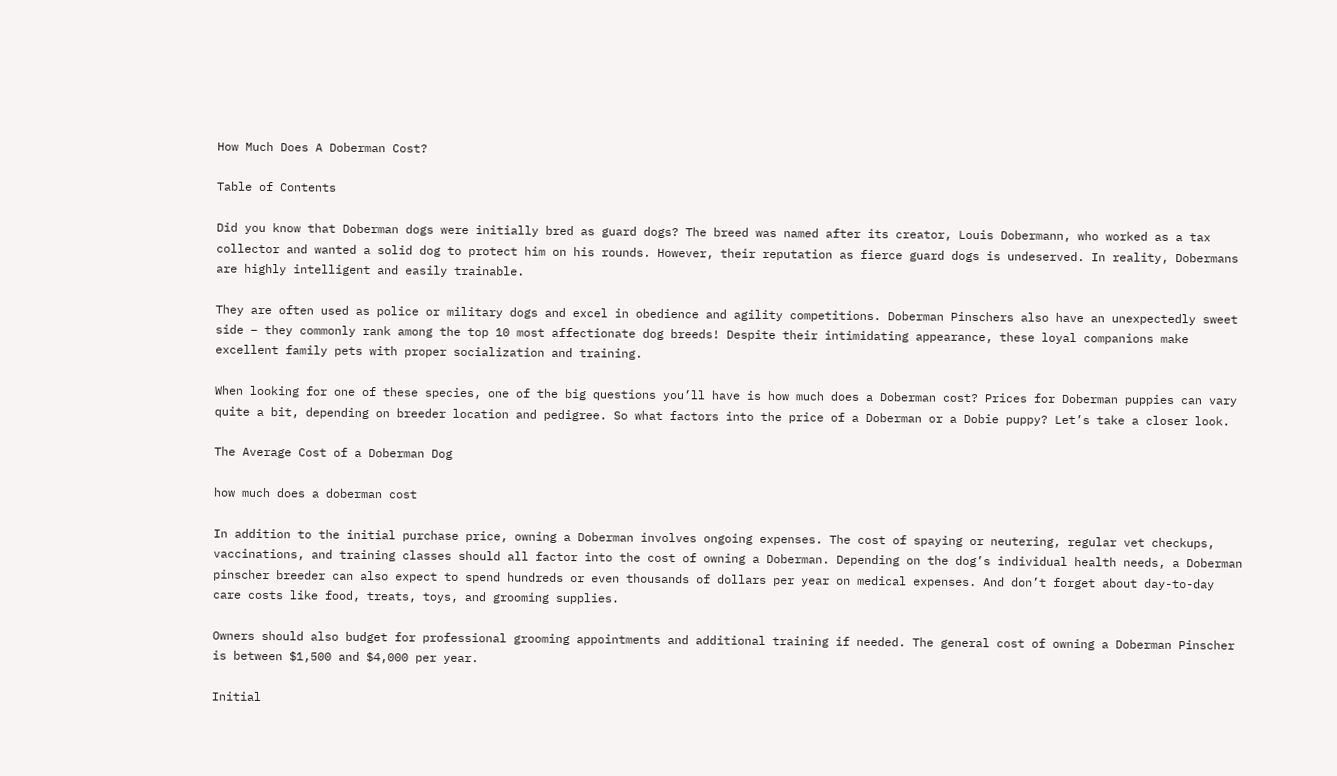How Much Does A Doberman Cost?

Table of Contents

Did you know that Doberman dogs were initially bred as guard dogs? The breed was named after its creator, Louis Dobermann, who worked as a tax collector and wanted a solid dog to protect him on his rounds. However, their reputation as fierce guard dogs is undeserved. In reality, Dobermans are highly intelligent and easily trainable.

They are often used as police or military dogs and excel in obedience and agility competitions. Doberman Pinschers also have an unexpectedly sweet side – they commonly rank among the top 10 most affectionate dog breeds! Despite their intimidating appearance, these loyal companions make excellent family pets with proper socialization and training.

When looking for one of these species, one of the big questions you’ll have is how much does a Doberman cost? Prices for Doberman puppies can vary quite a bit, depending on breeder location and pedigree. So what factors into the price of a Doberman or a Dobie puppy? Let’s take a closer look.

The Average Cost of a Doberman Dog

how much does a doberman cost

In addition to the initial purchase price, owning a Doberman involves ongoing expenses. The cost of spaying or neutering, regular vet checkups, vaccinations, and training classes should all factor into the cost of owning a Doberman. Depending on the dog’s individual health needs, a Doberman pinscher breeder can also expect to spend hundreds or even thousands of dollars per year on medical expenses. And don’t forget about day-to-day care costs like food, treats, toys, and grooming supplies.

Owners should also budget for professional grooming appointments and additional training if needed. The general cost of owning a Doberman Pinscher is between $1,500 and $4,000 per year.

Initial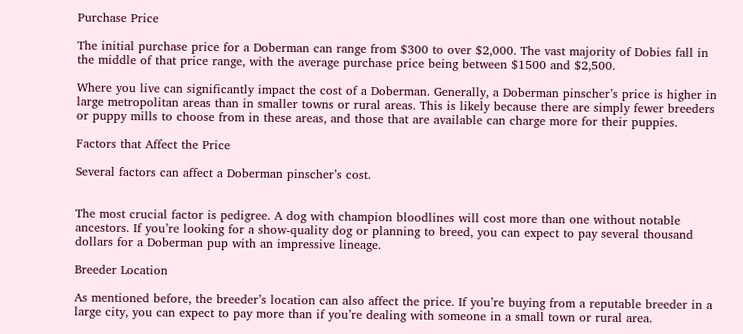Purchase Price

The initial purchase price for a Doberman can range from $300 to over $2,000. The vast majority of Dobies fall in the middle of that price range, with the average purchase price being between $1500 and $2,500.

Where you live can significantly impact the cost of a Doberman. Generally, a Doberman pinscher’s price is higher in large metropolitan areas than in smaller towns or rural areas. This is likely because there are simply fewer breeders or puppy mills to choose from in these areas, and those that are available can charge more for their puppies.

Factors that Affect the Price

Several factors can affect a Doberman pinscher’s cost.


The most crucial factor is pedigree. A dog with champion bloodlines will cost more than one without notable ancestors. If you’re looking for a show-quality dog or planning to breed, you can expect to pay several thousand dollars for a Doberman pup with an impressive lineage.

Breeder Location

As mentioned before, the breeder’s location can also affect the price. If you’re buying from a reputable breeder in a large city, you can expect to pay more than if you’re dealing with someone in a small town or rural area.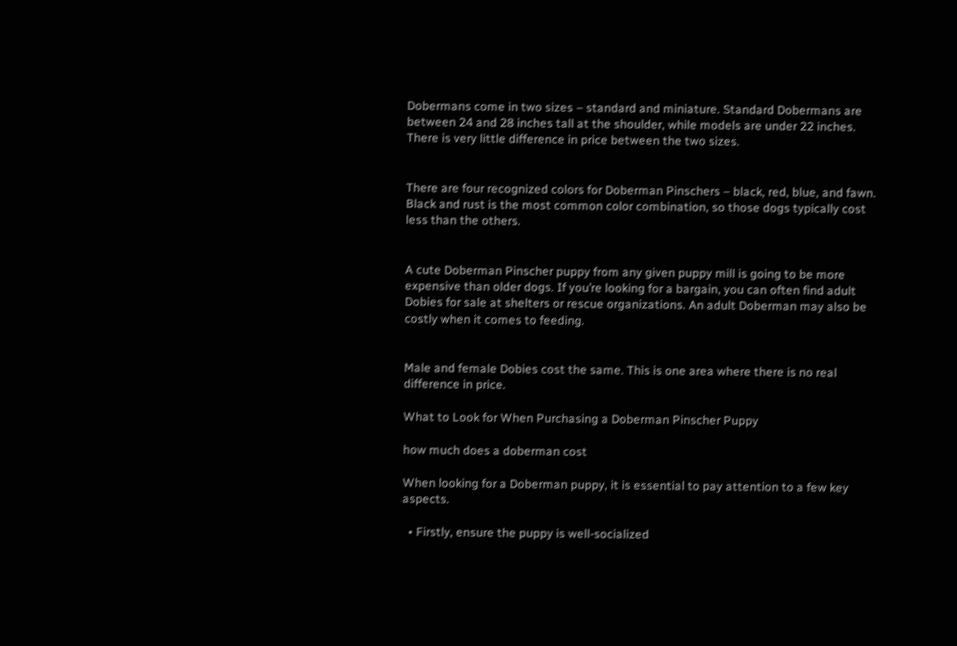Dobermans come in two sizes – standard and miniature. Standard Dobermans are between 24 and 28 inches tall at the shoulder, while models are under 22 inches. There is very little difference in price between the two sizes.


There are four recognized colors for Doberman Pinschers – black, red, blue, and fawn. Black and rust is the most common color combination, so those dogs typically cost less than the others.


A cute Doberman Pinscher puppy from any given puppy mill is going to be more expensive than older dogs. If you’re looking for a bargain, you can often find adult Dobies for sale at shelters or rescue organizations. An adult Doberman may also be costly when it comes to feeding.


Male and female Dobies cost the same. This is one area where there is no real difference in price.

What to Look for When Purchasing a Doberman Pinscher Puppy

how much does a doberman cost

When looking for a Doberman puppy, it is essential to pay attention to a few key aspects.

  • Firstly, ensure the puppy is well-socialized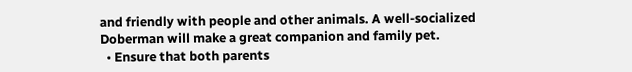and friendly with people and other animals. A well-socialized Doberman will make a great companion and family pet.
  • Ensure that both parents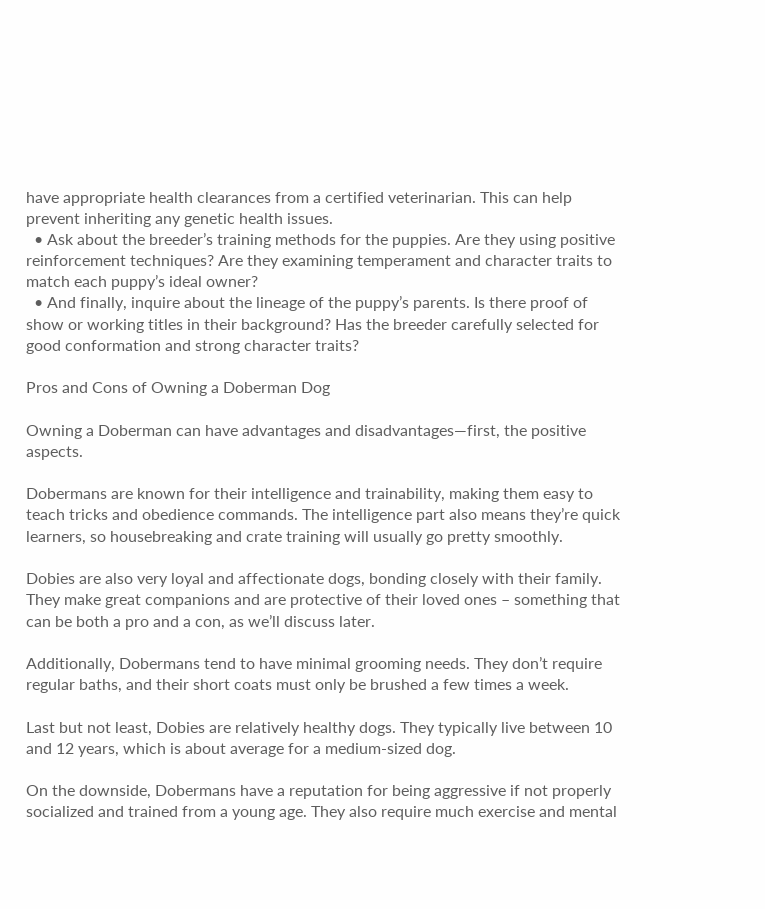have appropriate health clearances from a certified veterinarian. This can help prevent inheriting any genetic health issues.
  • Ask about the breeder’s training methods for the puppies. Are they using positive reinforcement techniques? Are they examining temperament and character traits to match each puppy’s ideal owner?
  • And finally, inquire about the lineage of the puppy’s parents. Is there proof of show or working titles in their background? Has the breeder carefully selected for good conformation and strong character traits?

Pros and Cons of Owning a Doberman Dog

Owning a Doberman can have advantages and disadvantages—first, the positive aspects.

Dobermans are known for their intelligence and trainability, making them easy to teach tricks and obedience commands. The intelligence part also means they’re quick learners, so housebreaking and crate training will usually go pretty smoothly.

Dobies are also very loyal and affectionate dogs, bonding closely with their family. They make great companions and are protective of their loved ones – something that can be both a pro and a con, as we’ll discuss later.

Additionally, Dobermans tend to have minimal grooming needs. They don’t require regular baths, and their short coats must only be brushed a few times a week.

Last but not least, Dobies are relatively healthy dogs. They typically live between 10 and 12 years, which is about average for a medium-sized dog.

On the downside, Dobermans have a reputation for being aggressive if not properly socialized and trained from a young age. They also require much exercise and mental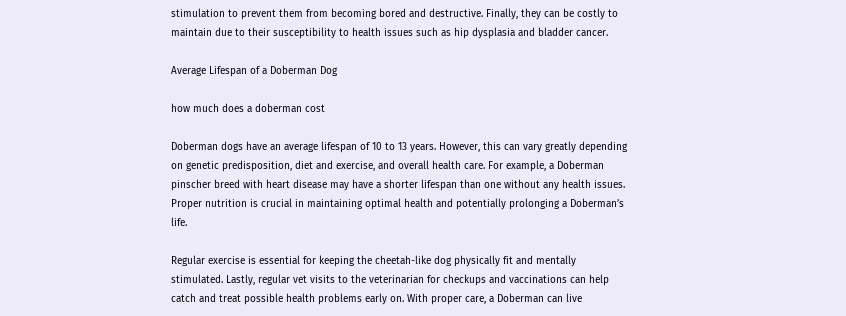stimulation to prevent them from becoming bored and destructive. Finally, they can be costly to maintain due to their susceptibility to health issues such as hip dysplasia and bladder cancer.

Average Lifespan of a Doberman Dog

how much does a doberman cost

Doberman dogs have an average lifespan of 10 to 13 years. However, this can vary greatly depending on genetic predisposition, diet and exercise, and overall health care. For example, a Doberman pinscher breed with heart disease may have a shorter lifespan than one without any health issues. Proper nutrition is crucial in maintaining optimal health and potentially prolonging a Doberman’s life.

Regular exercise is essential for keeping the cheetah-like dog physically fit and mentally stimulated. Lastly, regular vet visits to the veterinarian for checkups and vaccinations can help catch and treat possible health problems early on. With proper care, a Doberman can live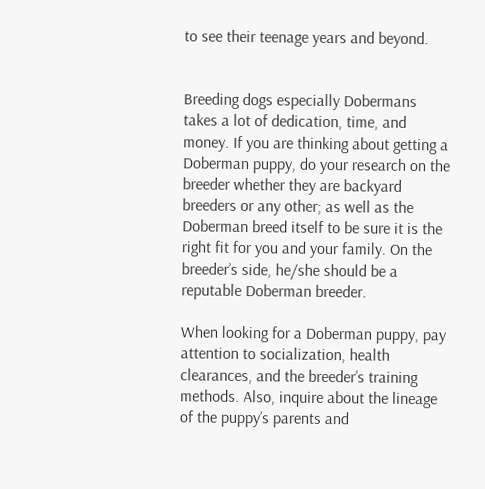to see their teenage years and beyond.


Breeding dogs especially Dobermans takes a lot of dedication, time, and money. If you are thinking about getting a Doberman puppy, do your research on the breeder whether they are backyard breeders or any other; as well as the Doberman breed itself to be sure it is the right fit for you and your family. On the breeder’s side, he/she should be a reputable Doberman breeder.

When looking for a Doberman puppy, pay attention to socialization, health clearances, and the breeder’s training methods. Also, inquire about the lineage of the puppy’s parents and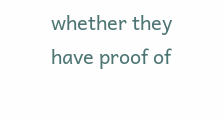whether they have proof of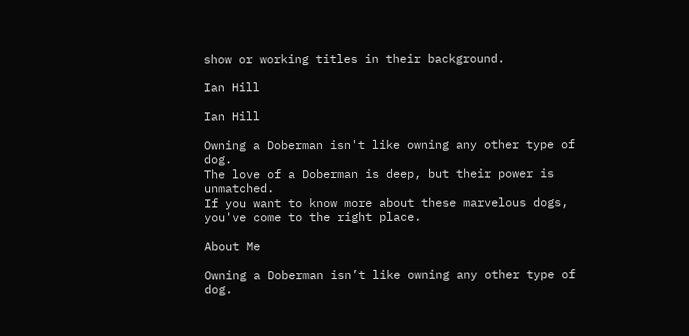show or working titles in their background.

Ian Hill

Ian Hill

Owning a Doberman isn't like owning any other type of dog.
The love of a Doberman is deep, but their power is unmatched.
If you want to know more about these marvelous dogs, you've come to the right place.

About Me

Owning a Doberman isn’t like owning any other type of dog.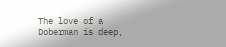The love of a Doberman is deep,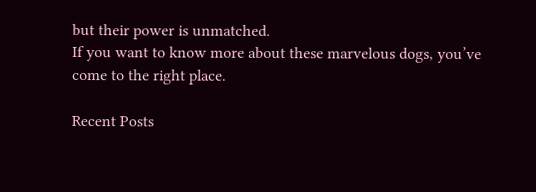but their power is unmatched.
If you want to know more about these marvelous dogs, you’ve come to the right place.

Recent Posts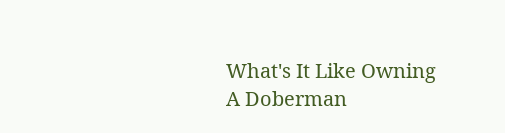What's It Like Owning A Doberman